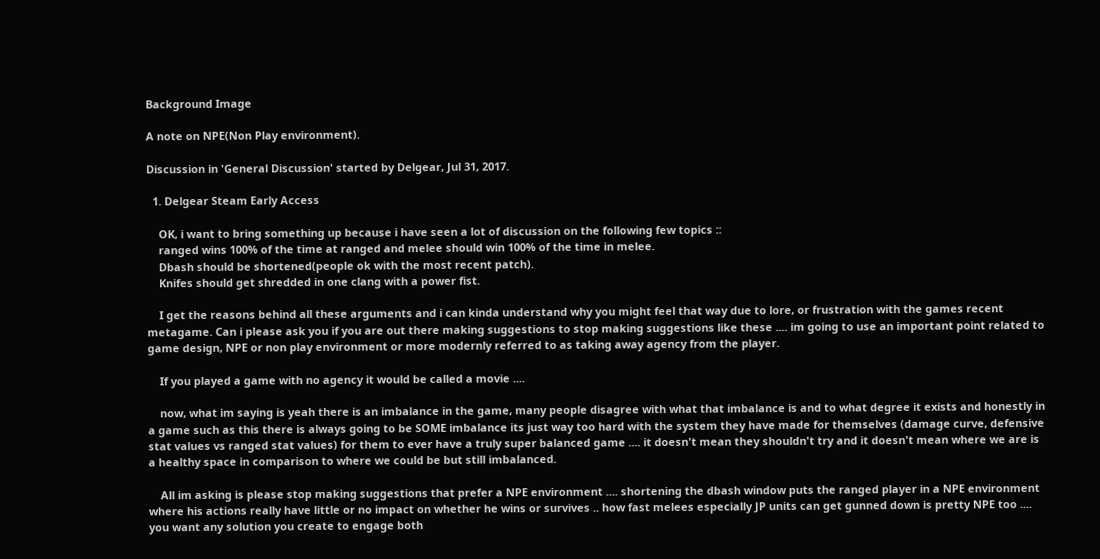Background Image

A note on NPE(Non Play environment).

Discussion in 'General Discussion' started by Delgear, Jul 31, 2017.

  1. Delgear Steam Early Access

    OK, i want to bring something up because i have seen a lot of discussion on the following few topics ::
    ranged wins 100% of the time at ranged and melee should win 100% of the time in melee.
    Dbash should be shortened(people ok with the most recent patch).
    Knifes should get shredded in one clang with a power fist.

    I get the reasons behind all these arguments and i can kinda understand why you might feel that way due to lore, or frustration with the games recent metagame. Can i please ask you if you are out there making suggestions to stop making suggestions like these .... im going to use an important point related to game design, NPE or non play environment or more modernly referred to as taking away agency from the player.

    If you played a game with no agency it would be called a movie ....

    now, what im saying is yeah there is an imbalance in the game, many people disagree with what that imbalance is and to what degree it exists and honestly in a game such as this there is always going to be SOME imbalance its just way too hard with the system they have made for themselves (damage curve, defensive stat values vs ranged stat values) for them to ever have a truly super balanced game .... it doesn't mean they shouldn't try and it doesn't mean where we are is a healthy space in comparison to where we could be but still imbalanced.

    All im asking is please stop making suggestions that prefer a NPE environment .... shortening the dbash window puts the ranged player in a NPE environment where his actions really have little or no impact on whether he wins or survives .. how fast melees especially JP units can get gunned down is pretty NPE too .... you want any solution you create to engage both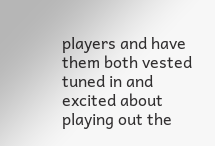players and have them both vested tuned in and excited about playing out the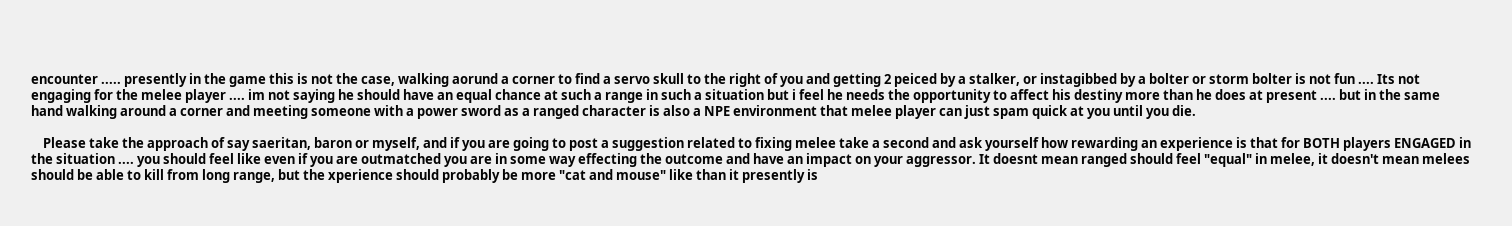encounter ..... presently in the game this is not the case, walking aorund a corner to find a servo skull to the right of you and getting 2 peiced by a stalker, or instagibbed by a bolter or storm bolter is not fun .... Its not engaging for the melee player .... im not saying he should have an equal chance at such a range in such a situation but i feel he needs the opportunity to affect his destiny more than he does at present .... but in the same hand walking around a corner and meeting someone with a power sword as a ranged character is also a NPE environment that melee player can just spam quick at you until you die.

    Please take the approach of say saeritan, baron or myself, and if you are going to post a suggestion related to fixing melee take a second and ask yourself how rewarding an experience is that for BOTH players ENGAGED in the situation .... you should feel like even if you are outmatched you are in some way effecting the outcome and have an impact on your aggressor. It doesnt mean ranged should feel "equal" in melee, it doesn't mean melees should be able to kill from long range, but the xperience should probably be more "cat and mouse" like than it presently is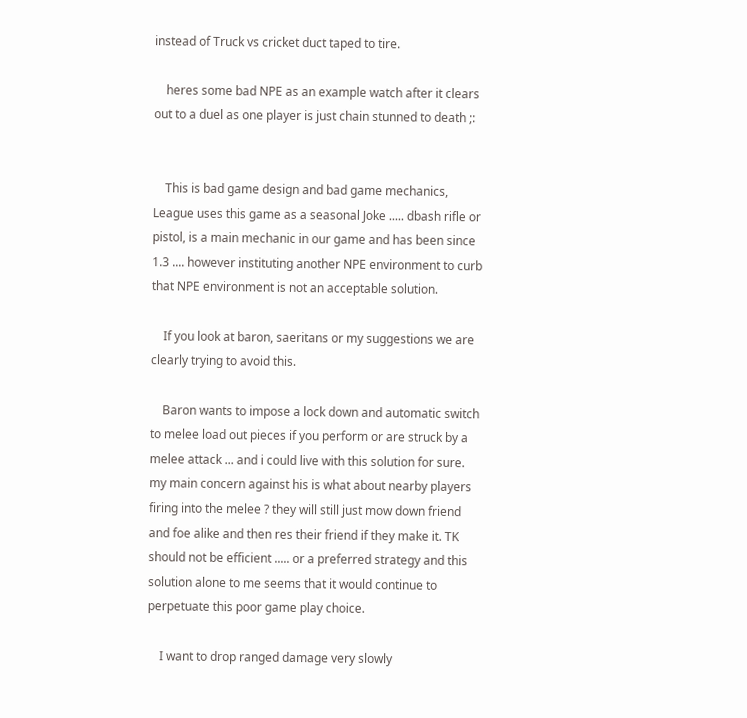instead of Truck vs cricket duct taped to tire.

    heres some bad NPE as an example watch after it clears out to a duel as one player is just chain stunned to death ;:


    This is bad game design and bad game mechanics, League uses this game as a seasonal Joke ..... dbash rifle or pistol, is a main mechanic in our game and has been since 1.3 .... however instituting another NPE environment to curb that NPE environment is not an acceptable solution.

    If you look at baron, saeritans or my suggestions we are clearly trying to avoid this.

    Baron wants to impose a lock down and automatic switch to melee load out pieces if you perform or are struck by a melee attack ... and i could live with this solution for sure. my main concern against his is what about nearby players firing into the melee ? they will still just mow down friend and foe alike and then res their friend if they make it. TK should not be efficient ..... or a preferred strategy and this solution alone to me seems that it would continue to perpetuate this poor game play choice.

    I want to drop ranged damage very slowly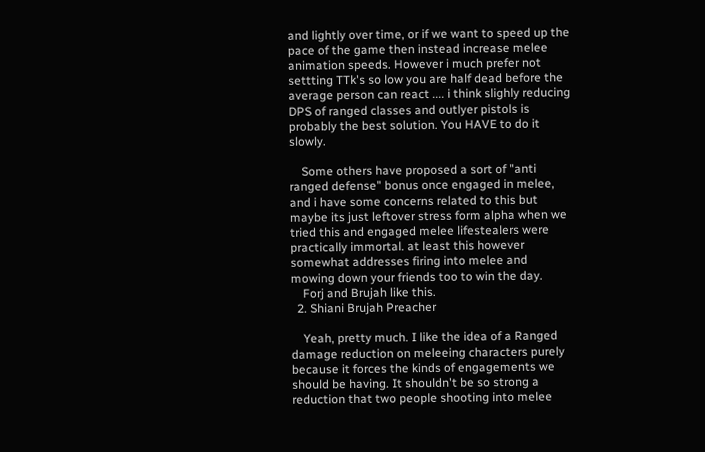and lightly over time, or if we want to speed up the pace of the game then instead increase melee animation speeds. However i much prefer not settting TTk's so low you are half dead before the average person can react .... i think slighly reducing DPS of ranged classes and outlyer pistols is probably the best solution. You HAVE to do it slowly.

    Some others have proposed a sort of "anti ranged defense" bonus once engaged in melee, and i have some concerns related to this but maybe its just leftover stress form alpha when we tried this and engaged melee lifestealers were practically immortal. at least this however somewhat addresses firing into melee and mowing down your friends too to win the day.
    Forj and Brujah like this.
  2. Shiani Brujah Preacher

    Yeah, pretty much. I like the idea of a Ranged damage reduction on meleeing characters purely because it forces the kinds of engagements we should be having. It shouldn't be so strong a reduction that two people shooting into melee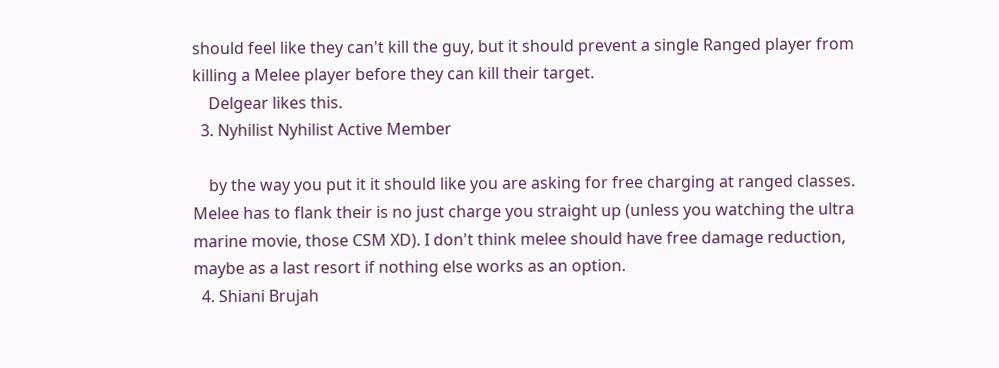should feel like they can't kill the guy, but it should prevent a single Ranged player from killing a Melee player before they can kill their target.
    Delgear likes this.
  3. Nyhilist Nyhilist Active Member

    by the way you put it it should like you are asking for free charging at ranged classes. Melee has to flank their is no just charge you straight up (unless you watching the ultra marine movie, those CSM XD). I don't think melee should have free damage reduction, maybe as a last resort if nothing else works as an option.
  4. Shiani Brujah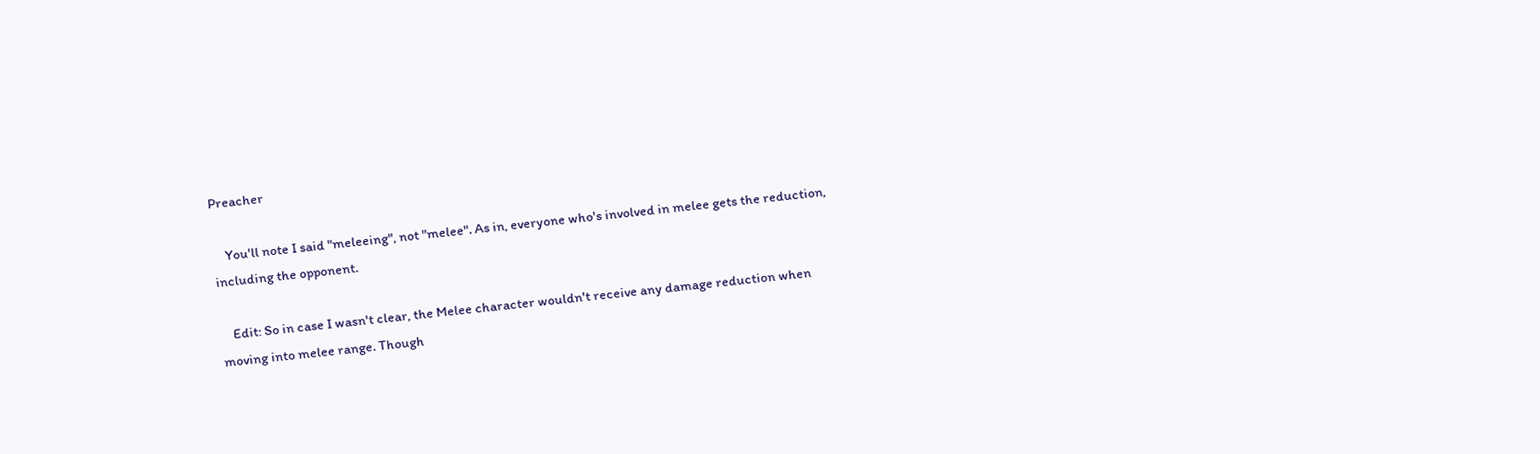Preacher

    You'll note I said "meleeing", not "melee". As in, everyone who's involved in melee gets the reduction, including the opponent.

    Edit: So in case I wasn't clear, the Melee character wouldn't receive any damage reduction when moving into melee range. Though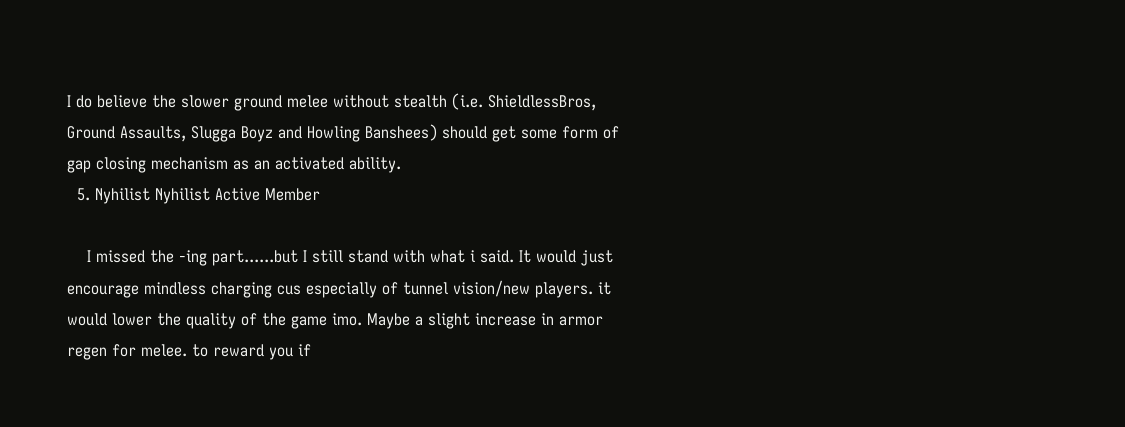I do believe the slower ground melee without stealth (i.e. ShieldlessBros, Ground Assaults, Slugga Boyz and Howling Banshees) should get some form of gap closing mechanism as an activated ability.
  5. Nyhilist Nyhilist Active Member

    I missed the -ing part......but I still stand with what i said. It would just encourage mindless charging cus especially of tunnel vision/new players. it would lower the quality of the game imo. Maybe a slight increase in armor regen for melee. to reward you if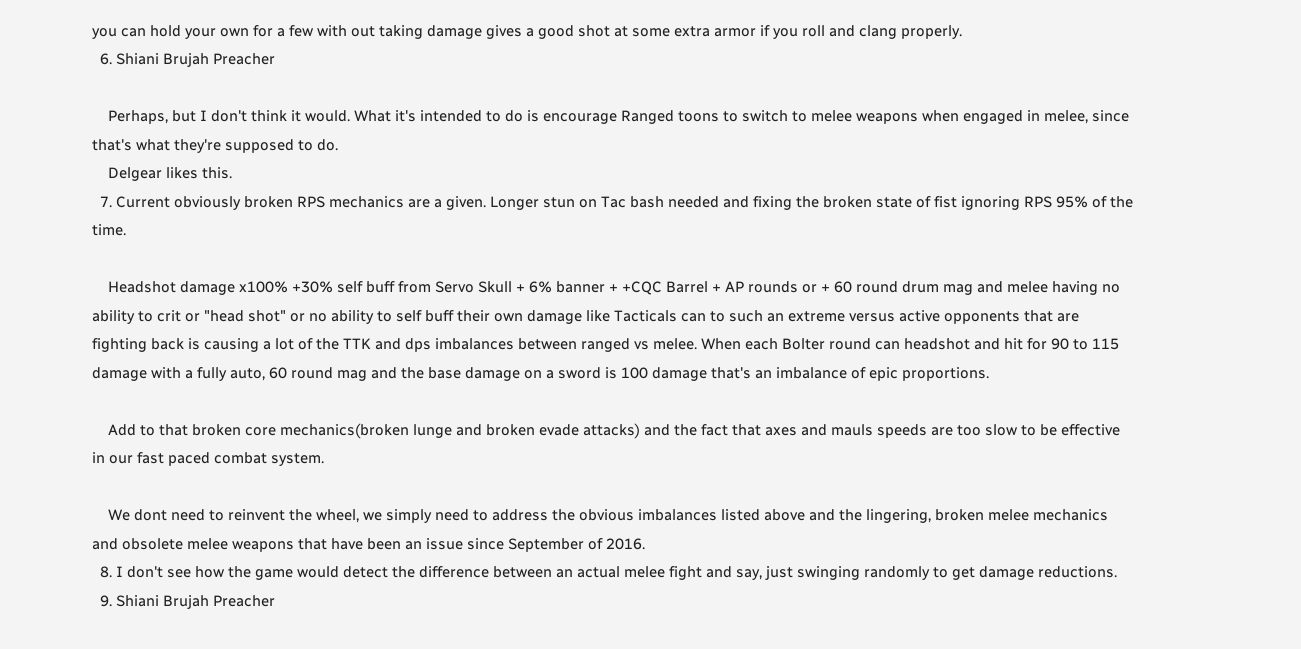you can hold your own for a few with out taking damage gives a good shot at some extra armor if you roll and clang properly.
  6. Shiani Brujah Preacher

    Perhaps, but I don't think it would. What it's intended to do is encourage Ranged toons to switch to melee weapons when engaged in melee, since that's what they're supposed to do.
    Delgear likes this.
  7. Current obviously broken RPS mechanics are a given. Longer stun on Tac bash needed and fixing the broken state of fist ignoring RPS 95% of the time.

    Headshot damage x100% +30% self buff from Servo Skull + 6% banner + +CQC Barrel + AP rounds or + 60 round drum mag and melee having no ability to crit or "head shot" or no ability to self buff their own damage like Tacticals can to such an extreme versus active opponents that are fighting back is causing a lot of the TTK and dps imbalances between ranged vs melee. When each Bolter round can headshot and hit for 90 to 115 damage with a fully auto, 60 round mag and the base damage on a sword is 100 damage that's an imbalance of epic proportions.

    Add to that broken core mechanics(broken lunge and broken evade attacks) and the fact that axes and mauls speeds are too slow to be effective in our fast paced combat system.

    We dont need to reinvent the wheel, we simply need to address the obvious imbalances listed above and the lingering, broken melee mechanics and obsolete melee weapons that have been an issue since September of 2016.
  8. I don't see how the game would detect the difference between an actual melee fight and say, just swinging randomly to get damage reductions.
  9. Shiani Brujah Preacher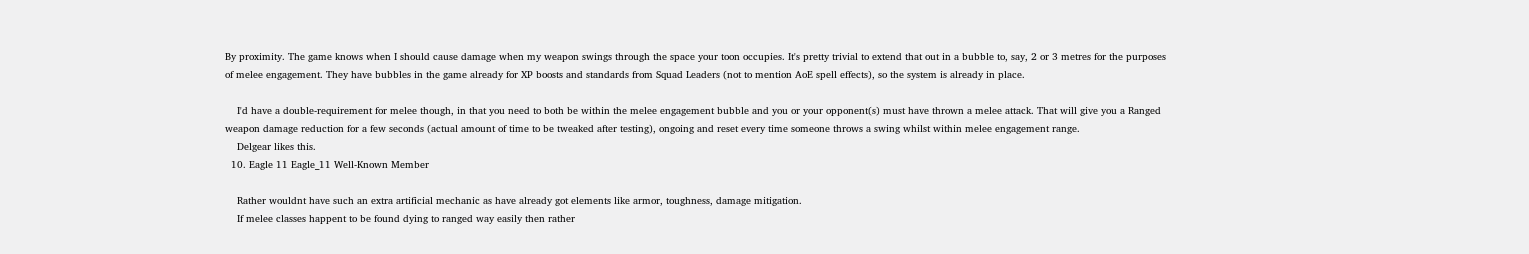By proximity. The game knows when I should cause damage when my weapon swings through the space your toon occupies. It's pretty trivial to extend that out in a bubble to, say, 2 or 3 metres for the purposes of melee engagement. They have bubbles in the game already for XP boosts and standards from Squad Leaders (not to mention AoE spell effects), so the system is already in place.

    I'd have a double-requirement for melee though, in that you need to both be within the melee engagement bubble and you or your opponent(s) must have thrown a melee attack. That will give you a Ranged weapon damage reduction for a few seconds (actual amount of time to be tweaked after testing), ongoing and reset every time someone throws a swing whilst within melee engagement range.
    Delgear likes this.
  10. Eagle 11 Eagle_11 Well-Known Member

    Rather wouldnt have such an extra artificial mechanic as have already got elements like armor, toughness, damage mitigation.
    If melee classes happent to be found dying to ranged way easily then rather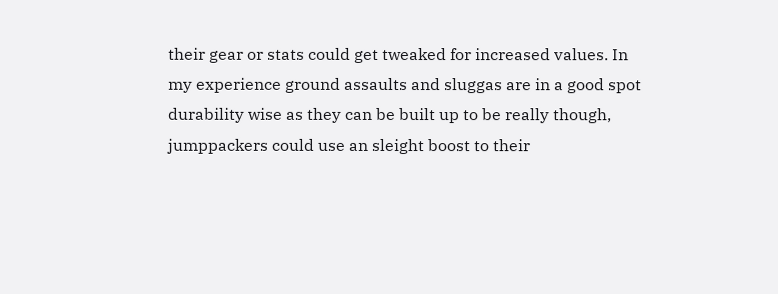their gear or stats could get tweaked for increased values. In my experience ground assaults and sluggas are in a good spot durability wise as they can be built up to be really though, jumppackers could use an sleight boost to their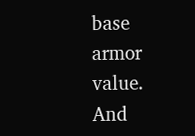base armor value. And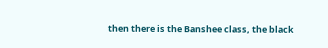then there is the Banshee class, the black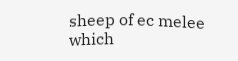sheep of ec melee which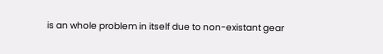is an whole problem in itself due to non-existant gear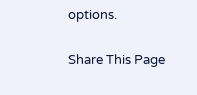options.

Share This Page